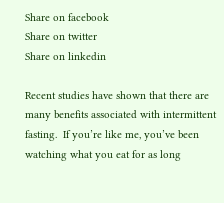Share on facebook
Share on twitter
Share on linkedin

Recent studies have shown that there are many benefits associated with intermittent fasting.  If you’re like me, you’ve been watching what you eat for as long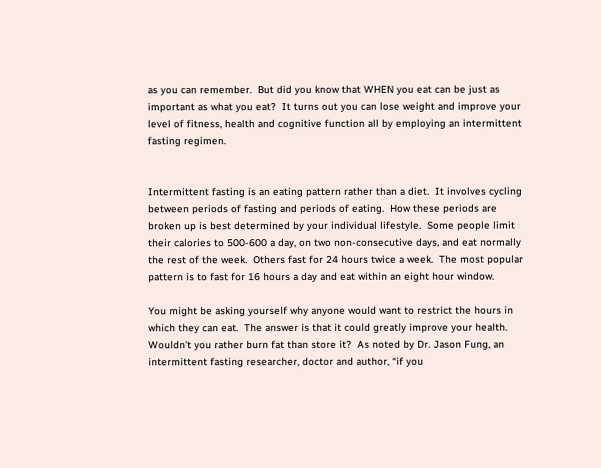as you can remember.  But did you know that WHEN you eat can be just as important as what you eat?  It turns out you can lose weight and improve your level of fitness, health and cognitive function all by employing an intermittent fasting regimen.


Intermittent fasting is an eating pattern rather than a diet.  It involves cycling between periods of fasting and periods of eating.  How these periods are broken up is best determined by your individual lifestyle.  Some people limit their calories to 500-600 a day, on two non-consecutive days, and eat normally the rest of the week.  Others fast for 24 hours twice a week.  The most popular pattern is to fast for 16 hours a day and eat within an eight hour window.

You might be asking yourself why anyone would want to restrict the hours in which they can eat.  The answer is that it could greatly improve your health. Wouldn’t you rather burn fat than store it?  As noted by Dr. Jason Fung, an intermittent fasting researcher, doctor and author, “if you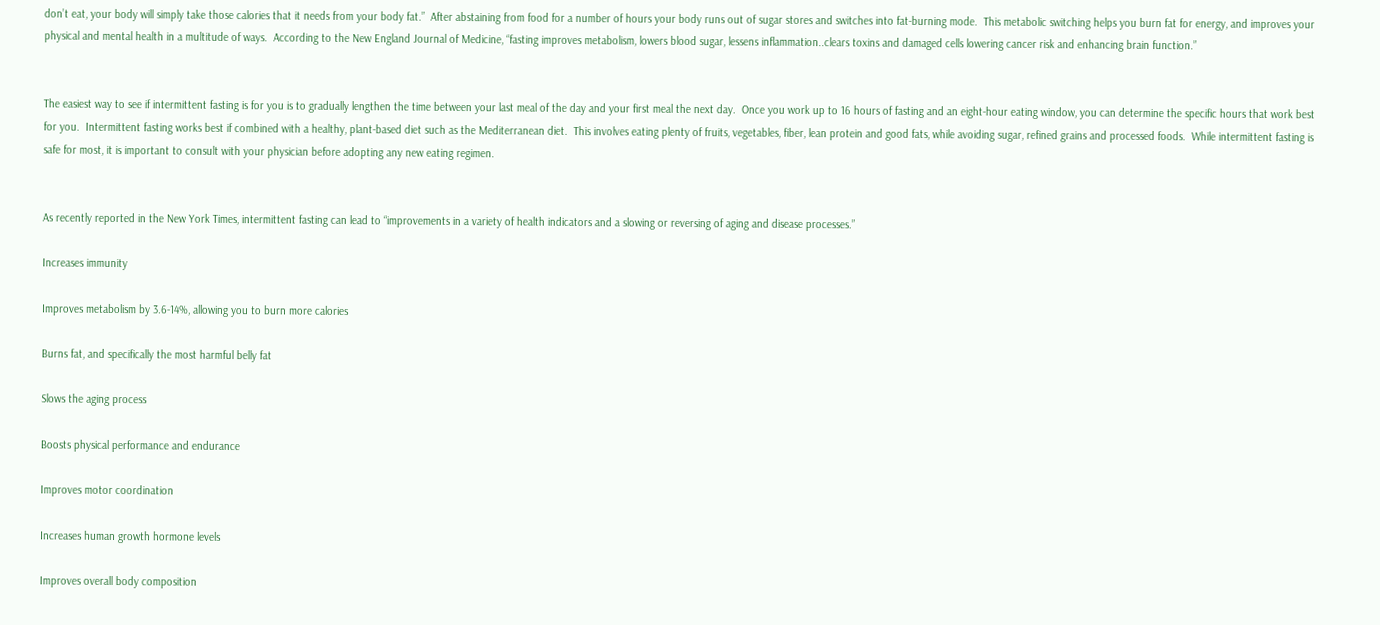don’t eat, your body will simply take those calories that it needs from your body fat.”  After abstaining from food for a number of hours your body runs out of sugar stores and switches into fat-burning mode.  This metabolic switching helps you burn fat for energy, and improves your physical and mental health in a multitude of ways.  According to the New England Journal of Medicine, “fasting improves metabolism, lowers blood sugar, lessens inflammation..clears toxins and damaged cells lowering cancer risk and enhancing brain function.”


The easiest way to see if intermittent fasting is for you is to gradually lengthen the time between your last meal of the day and your first meal the next day.  Once you work up to 16 hours of fasting and an eight-hour eating window, you can determine the specific hours that work best for you.  Intermittent fasting works best if combined with a healthy, plant-based diet such as the Mediterranean diet.  This involves eating plenty of fruits, vegetables, fiber, lean protein and good fats, while avoiding sugar, refined grains and processed foods.  While intermittent fasting is safe for most, it is important to consult with your physician before adopting any new eating regimen.


As recently reported in the New York Times, intermittent fasting can lead to “improvements in a variety of health indicators and a slowing or reversing of aging and disease processes.”

Increases immunity

Improves metabolism by 3.6-14%, allowing you to burn more calories

Burns fat, and specifically the most harmful belly fat

Slows the aging process

Boosts physical performance and endurance

Improves motor coordination

Increases human growth hormone levels

Improves overall body composition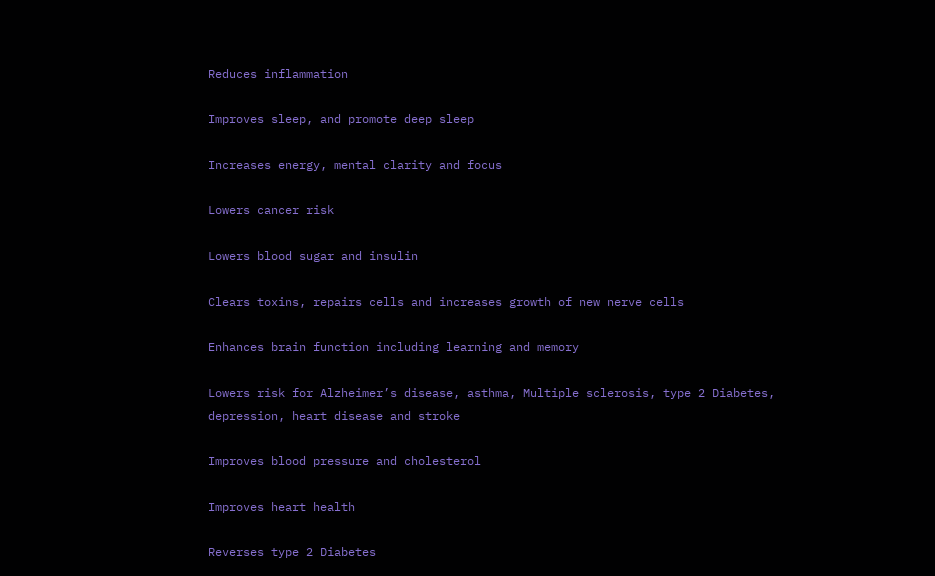Reduces inflammation

Improves sleep, and promote deep sleep

Increases energy, mental clarity and focus

Lowers cancer risk

Lowers blood sugar and insulin

Clears toxins, repairs cells and increases growth of new nerve cells

Enhances brain function including learning and memory

Lowers risk for Alzheimer’s disease, asthma, Multiple sclerosis, type 2 Diabetes, depression, heart disease and stroke

Improves blood pressure and cholesterol

Improves heart health

Reverses type 2 Diabetes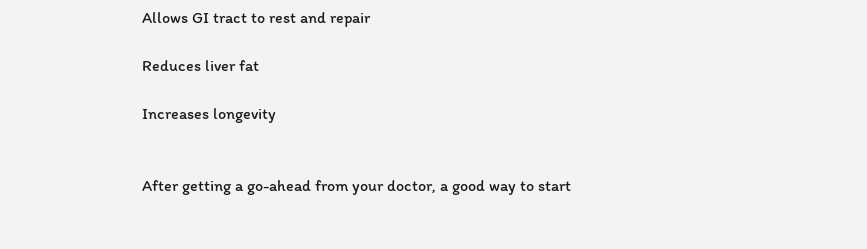Allows GI tract to rest and repair

Reduces liver fat

Increases longevity


After getting a go-ahead from your doctor, a good way to start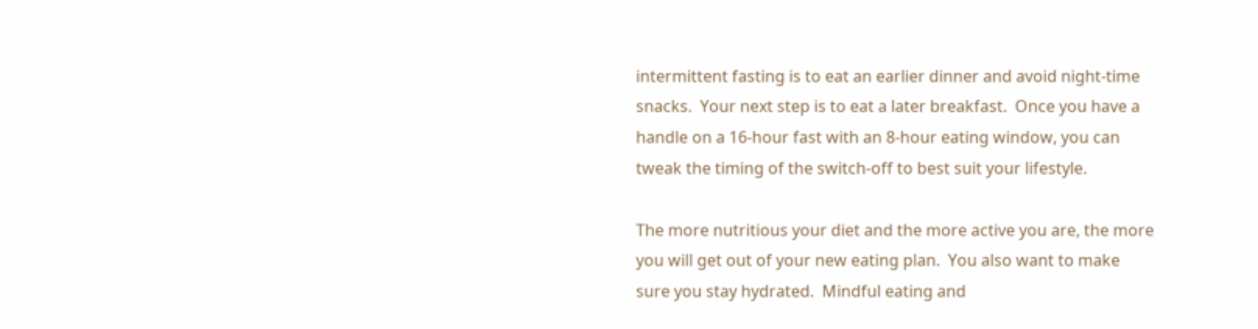intermittent fasting is to eat an earlier dinner and avoid night-time snacks.  Your next step is to eat a later breakfast.  Once you have a handle on a 16-hour fast with an 8-hour eating window, you can tweak the timing of the switch-off to best suit your lifestyle.

The more nutritious your diet and the more active you are, the more you will get out of your new eating plan.  You also want to make sure you stay hydrated.  Mindful eating and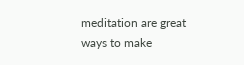meditation are great ways to make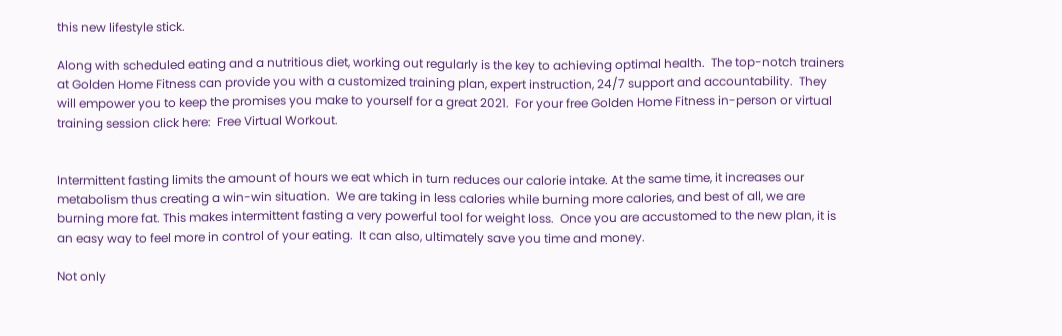this new lifestyle stick.

Along with scheduled eating and a nutritious diet, working out regularly is the key to achieving optimal health.  The top-notch trainers at Golden Home Fitness can provide you with a customized training plan, expert instruction, 24/7 support and accountability.  They will empower you to keep the promises you make to yourself for a great 2021.  For your free Golden Home Fitness in-person or virtual training session click here:  Free Virtual Workout.


Intermittent fasting limits the amount of hours we eat which in turn reduces our calorie intake. At the same time, it increases our metabolism thus creating a win-win situation.  We are taking in less calories while burning more calories, and best of all, we are burning more fat. This makes intermittent fasting a very powerful tool for weight loss.  Once you are accustomed to the new plan, it is an easy way to feel more in control of your eating.  It can also, ultimately save you time and money.

Not only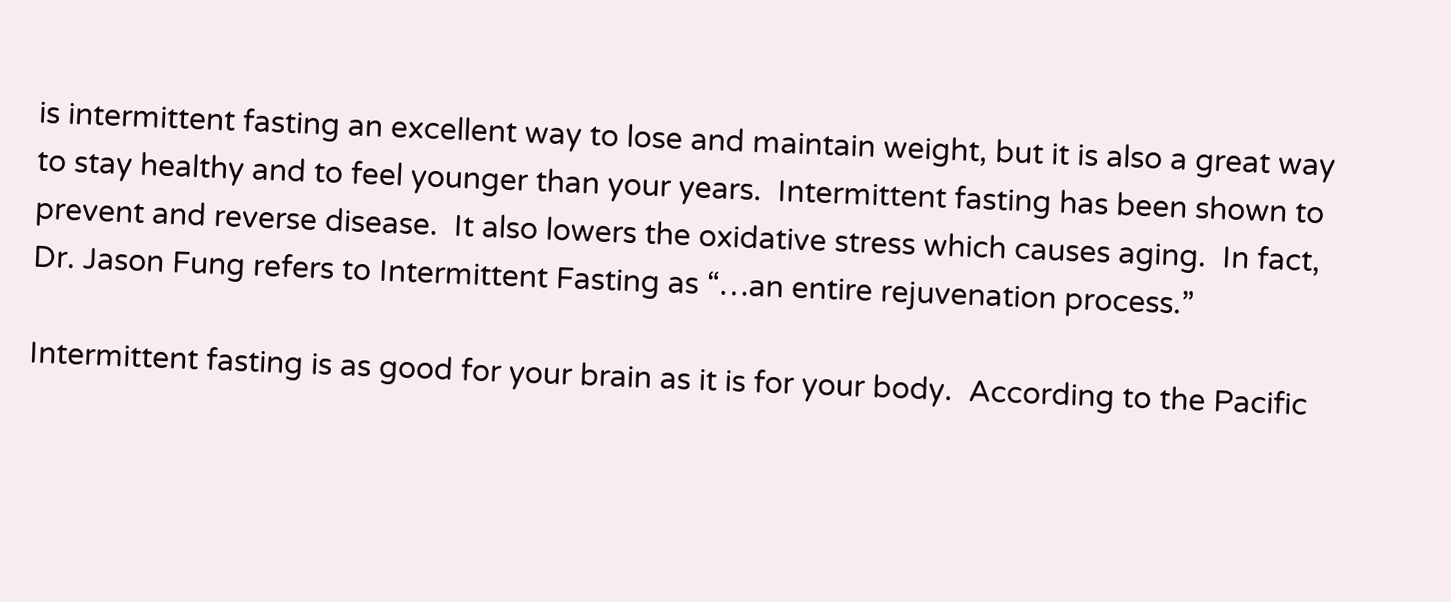is intermittent fasting an excellent way to lose and maintain weight, but it is also a great way to stay healthy and to feel younger than your years.  Intermittent fasting has been shown to prevent and reverse disease.  It also lowers the oxidative stress which causes aging.  In fact, Dr. Jason Fung refers to Intermittent Fasting as “…an entire rejuvenation process.”

Intermittent fasting is as good for your brain as it is for your body.  According to the Pacific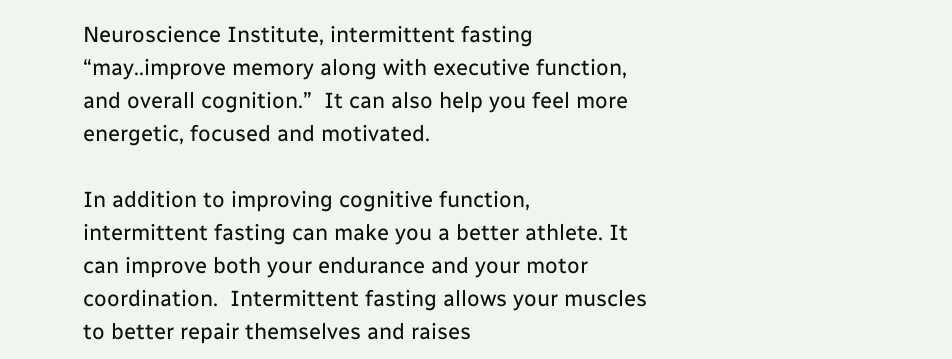Neuroscience Institute, intermittent fasting “may..improve memory along with executive function, and overall cognition.”  It can also help you feel more energetic, focused and motivated.

In addition to improving cognitive function, intermittent fasting can make you a better athlete. It can improve both your endurance and your motor coordination.  Intermittent fasting allows your muscles to better repair themselves and raises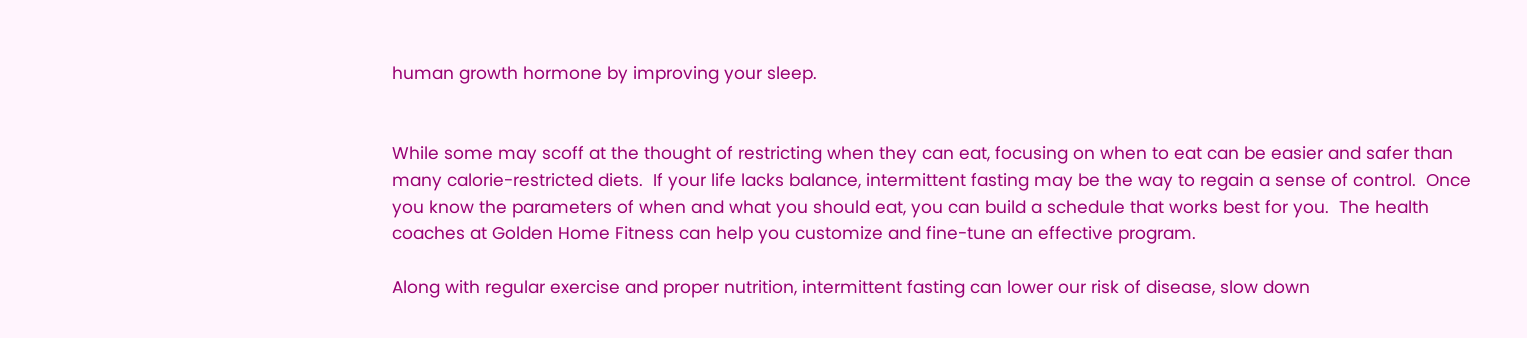human growth hormone by improving your sleep.


While some may scoff at the thought of restricting when they can eat, focusing on when to eat can be easier and safer than many calorie-restricted diets.  If your life lacks balance, intermittent fasting may be the way to regain a sense of control.  Once you know the parameters of when and what you should eat, you can build a schedule that works best for you.  The health coaches at Golden Home Fitness can help you customize and fine-tune an effective program.

Along with regular exercise and proper nutrition, intermittent fasting can lower our risk of disease, slow down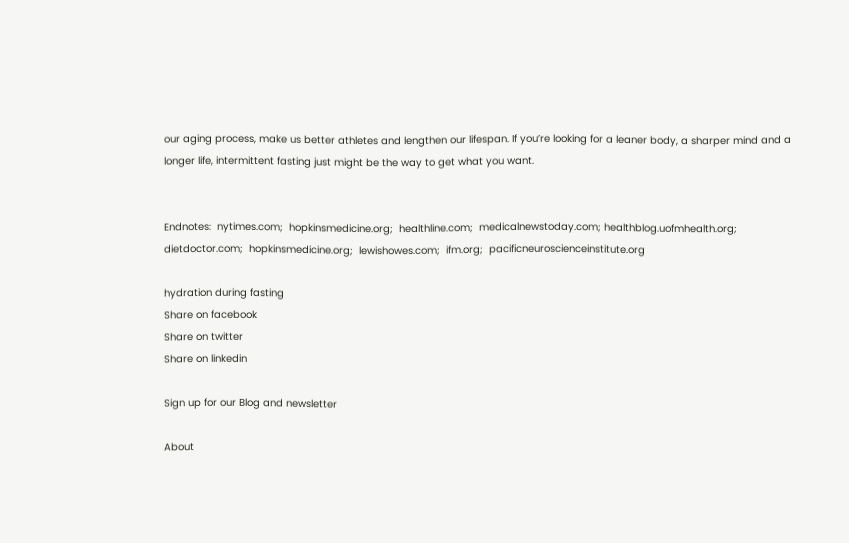our aging process, make us better athletes and lengthen our lifespan. If you’re looking for a leaner body, a sharper mind and a longer life, intermittent fasting just might be the way to get what you want.


Endnotes:  nytimes.com;  hopkinsmedicine.org;  healthline.com;  medicalnewstoday.com; healthblog.uofmhealth.org;  dietdoctor.com;  hopkinsmedicine.org;  lewishowes.com;  ifm.org;  pacificneuroscienceinstitute.org

hydration during fasting
Share on facebook
Share on twitter
Share on linkedin

Sign up for our Blog and newsletter

About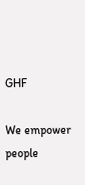GHF

We empower people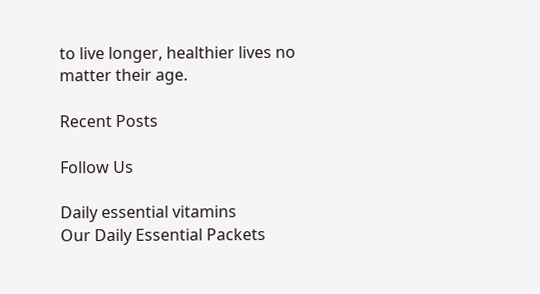to live longer, healthier lives no matter their age.

Recent Posts

Follow Us

Daily essential vitamins
Our Daily Essential Packets